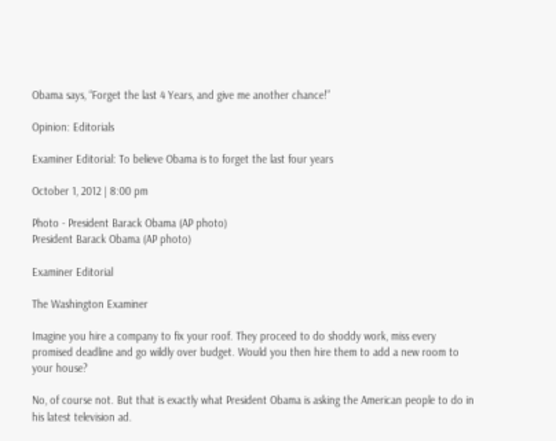Obama says, “Forget the last 4 Years, and give me another chance!”

Opinion: Editorials

Examiner Editorial: To believe Obama is to forget the last four years

October 1, 2012 | 8:00 pm

Photo - President Barack Obama (AP photo)
President Barack Obama (AP photo)

Examiner Editorial

The Washington Examiner

Imagine you hire a company to fix your roof. They proceed to do shoddy work, miss every promised deadline and go wildly over budget. Would you then hire them to add a new room to your house?

No, of course not. But that is exactly what President Obama is asking the American people to do in his latest television ad.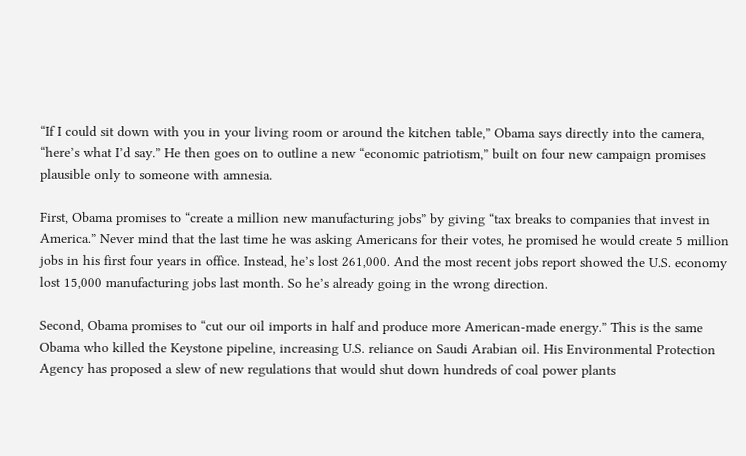“If I could sit down with you in your living room or around the kitchen table,” Obama says directly into the camera, “here’s what I’d say.” He then goes on to outline a new “economic patriotism,” built on four new campaign promises plausible only to someone with amnesia.

First, Obama promises to “create a million new manufacturing jobs” by giving “tax breaks to companies that invest in America.” Never mind that the last time he was asking Americans for their votes, he promised he would create 5 million jobs in his first four years in office. Instead, he’s lost 261,000. And the most recent jobs report showed the U.S. economy lost 15,000 manufacturing jobs last month. So he’s already going in the wrong direction.

Second, Obama promises to “cut our oil imports in half and produce more American-made energy.” This is the same Obama who killed the Keystone pipeline, increasing U.S. reliance on Saudi Arabian oil. His Environmental Protection Agency has proposed a slew of new regulations that would shut down hundreds of coal power plants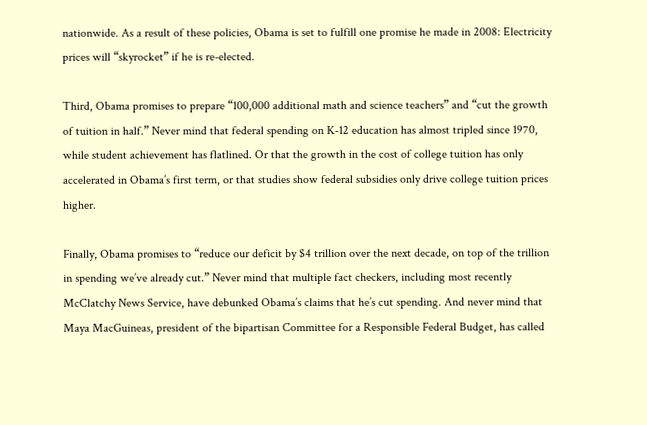nationwide. As a result of these policies, Obama is set to fulfill one promise he made in 2008: Electricity prices will “skyrocket” if he is re-elected.

Third, Obama promises to prepare “100,000 additional math and science teachers” and “cut the growth of tuition in half.” Never mind that federal spending on K-12 education has almost tripled since 1970, while student achievement has flatlined. Or that the growth in the cost of college tuition has only accelerated in Obama’s first term, or that studies show federal subsidies only drive college tuition prices higher.

Finally, Obama promises to “reduce our deficit by $4 trillion over the next decade, on top of the trillion in spending we’ve already cut.” Never mind that multiple fact checkers, including most recently McClatchy News Service, have debunked Obama’s claims that he’s cut spending. And never mind that Maya MacGuineas, president of the bipartisan Committee for a Responsible Federal Budget, has called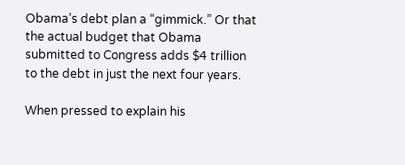Obama’s debt plan a “gimmick.” Or that the actual budget that Obama submitted to Congress adds $4 trillion to the debt in just the next four years.

When pressed to explain his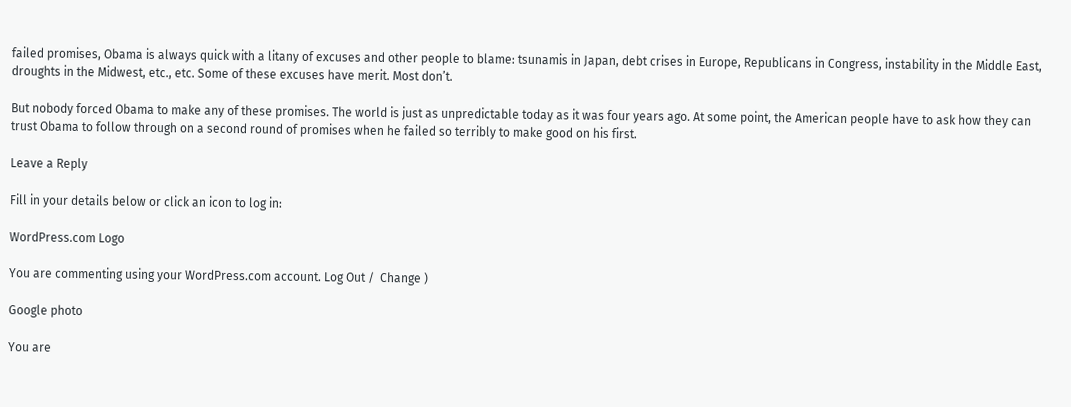failed promises, Obama is always quick with a litany of excuses and other people to blame: tsunamis in Japan, debt crises in Europe, Republicans in Congress, instability in the Middle East, droughts in the Midwest, etc., etc. Some of these excuses have merit. Most don’t.

But nobody forced Obama to make any of these promises. The world is just as unpredictable today as it was four years ago. At some point, the American people have to ask how they can trust Obama to follow through on a second round of promises when he failed so terribly to make good on his first.

Leave a Reply

Fill in your details below or click an icon to log in:

WordPress.com Logo

You are commenting using your WordPress.com account. Log Out /  Change )

Google photo

You are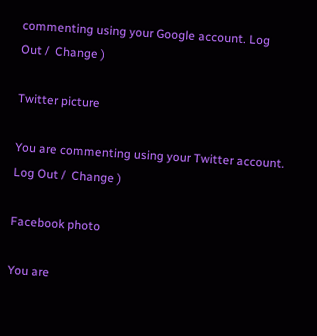commenting using your Google account. Log Out /  Change )

Twitter picture

You are commenting using your Twitter account. Log Out /  Change )

Facebook photo

You are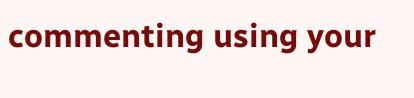commenting using your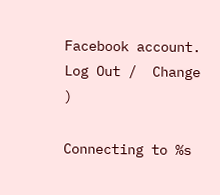Facebook account. Log Out /  Change )

Connecting to %s